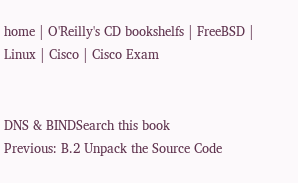home | O'Reilly's CD bookshelfs | FreeBSD | Linux | Cisco | Cisco Exam


DNS & BINDSearch this book
Previous: B.2 Unpack the Source Code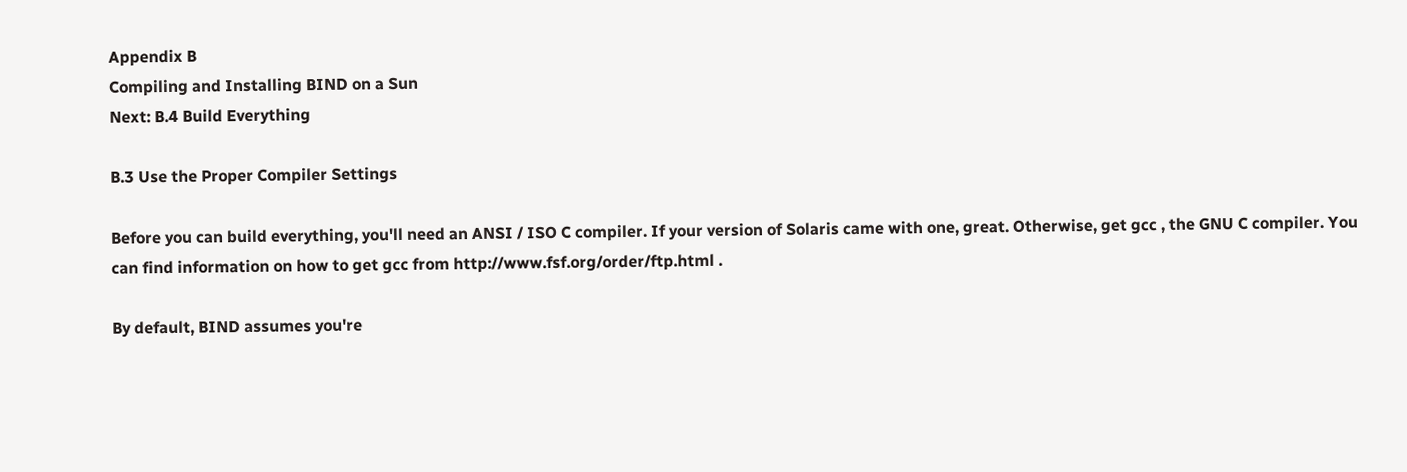Appendix B
Compiling and Installing BIND on a Sun
Next: B.4 Build Everything

B.3 Use the Proper Compiler Settings

Before you can build everything, you'll need an ANSI / ISO C compiler. If your version of Solaris came with one, great. Otherwise, get gcc , the GNU C compiler. You can find information on how to get gcc from http://www.fsf.org/order/ftp.html .

By default, BIND assumes you're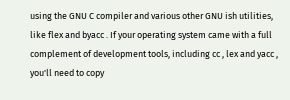using the GNU C compiler and various other GNU ish utilities, like flex and byacc . If your operating system came with a full complement of development tools, including cc , lex and yacc , you'll need to copy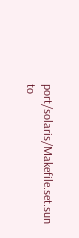port/solaris/Makefile.set.sun to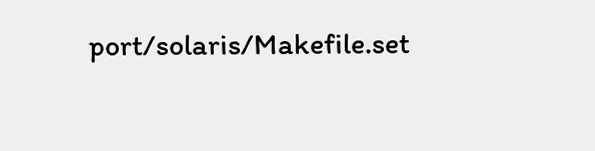port/solaris/Makefile.set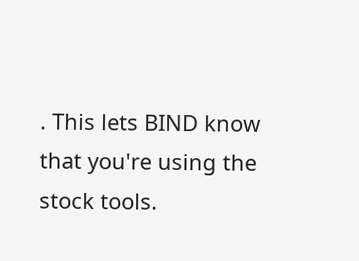. This lets BIND know that you're using the stock tools.